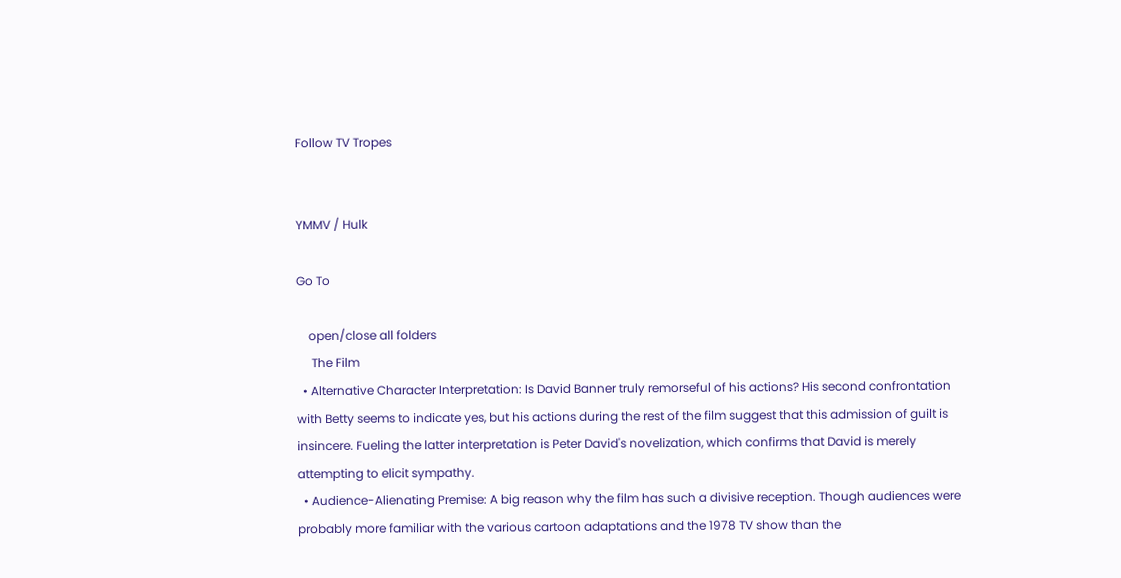Follow TV Tropes


YMMV / Hulk

Go To

    open/close all folders
     The Film
  • Alternative Character Interpretation: Is David Banner truly remorseful of his actions? His second confrontation with Betty seems to indicate yes, but his actions during the rest of the film suggest that this admission of guilt is insincere. Fueling the latter interpretation is Peter David's novelization, which confirms that David is merely attempting to elicit sympathy.
  • Audience-Alienating Premise: A big reason why the film has such a divisive reception. Though audiences were probably more familiar with the various cartoon adaptations and the 1978 TV show than the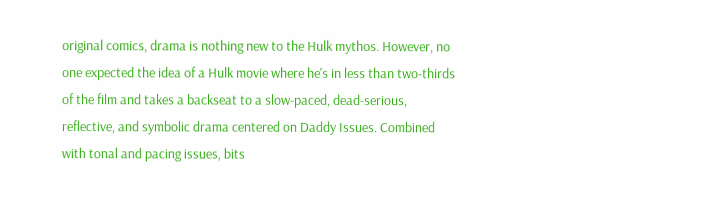original comics, drama is nothing new to the Hulk mythos. However, no one expected the idea of a Hulk movie where he's in less than two-thirds of the film and takes a backseat to a slow-paced, dead-serious, reflective, and symbolic drama centered on Daddy Issues. Combined with tonal and pacing issues, bits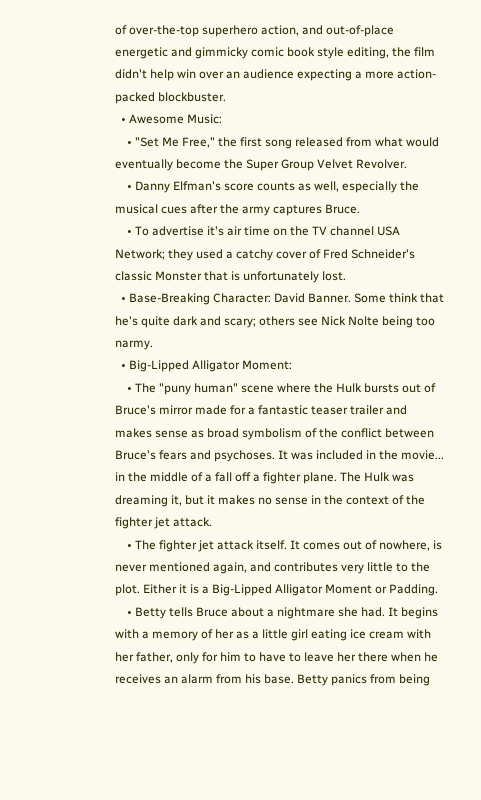of over-the-top superhero action, and out-of-place energetic and gimmicky comic book style editing, the film didn't help win over an audience expecting a more action-packed blockbuster.
  • Awesome Music:
    • "Set Me Free," the first song released from what would eventually become the Super Group Velvet Revolver.
    • Danny Elfman's score counts as well, especially the musical cues after the army captures Bruce.
    • To advertise it's air time on the TV channel USA Network; they used a catchy cover of Fred Schneider's classic Monster that is unfortunately lost.
  • Base-Breaking Character: David Banner. Some think that he's quite dark and scary; others see Nick Nolte being too narmy.
  • Big-Lipped Alligator Moment:
    • The "puny human" scene where the Hulk bursts out of Bruce's mirror made for a fantastic teaser trailer and makes sense as broad symbolism of the conflict between Bruce's fears and psychoses. It was included in the movie... in the middle of a fall off a fighter plane. The Hulk was dreaming it, but it makes no sense in the context of the fighter jet attack.
    • The fighter jet attack itself. It comes out of nowhere, is never mentioned again, and contributes very little to the plot. Either it is a Big-Lipped Alligator Moment or Padding.
    • Betty tells Bruce about a nightmare she had. It begins with a memory of her as a little girl eating ice cream with her father, only for him to have to leave her there when he receives an alarm from his base. Betty panics from being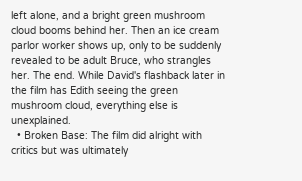left alone, and a bright green mushroom cloud booms behind her. Then an ice cream parlor worker shows up, only to be suddenly revealed to be adult Bruce, who strangles her. The end. While David's flashback later in the film has Edith seeing the green mushroom cloud, everything else is unexplained.
  • Broken Base: The film did alright with critics but was ultimately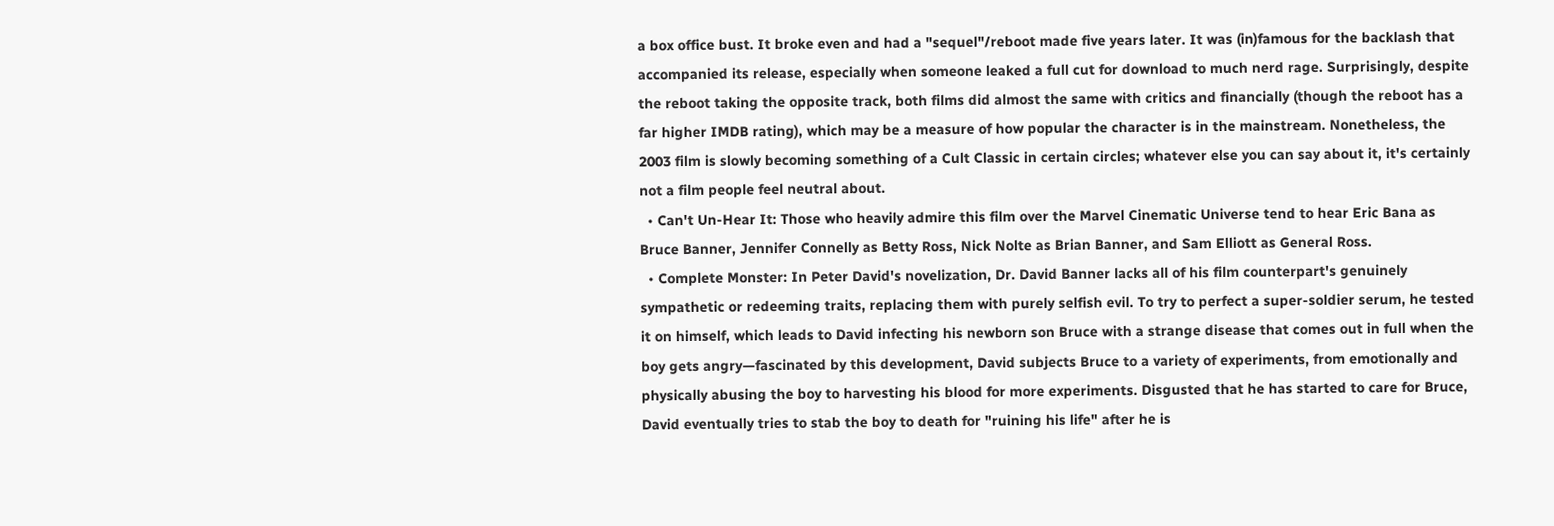a box office bust. It broke even and had a "sequel"/reboot made five years later. It was (in)famous for the backlash that accompanied its release, especially when someone leaked a full cut for download to much nerd rage. Surprisingly, despite the reboot taking the opposite track, both films did almost the same with critics and financially (though the reboot has a far higher IMDB rating), which may be a measure of how popular the character is in the mainstream. Nonetheless, the 2003 film is slowly becoming something of a Cult Classic in certain circles; whatever else you can say about it, it's certainly not a film people feel neutral about.
  • Can't Un-Hear It: Those who heavily admire this film over the Marvel Cinematic Universe tend to hear Eric Bana as Bruce Banner, Jennifer Connelly as Betty Ross, Nick Nolte as Brian Banner, and Sam Elliott as General Ross.
  • Complete Monster: In Peter David's novelization, Dr. David Banner lacks all of his film counterpart's genuinely sympathetic or redeeming traits, replacing them with purely selfish evil. To try to perfect a super-soldier serum, he tested it on himself, which leads to David infecting his newborn son Bruce with a strange disease that comes out in full when the boy gets angry—fascinated by this development, David subjects Bruce to a variety of experiments, from emotionally and physically abusing the boy to harvesting his blood for more experiments. Disgusted that he has started to care for Bruce, David eventually tries to stab the boy to death for "ruining his life" after he is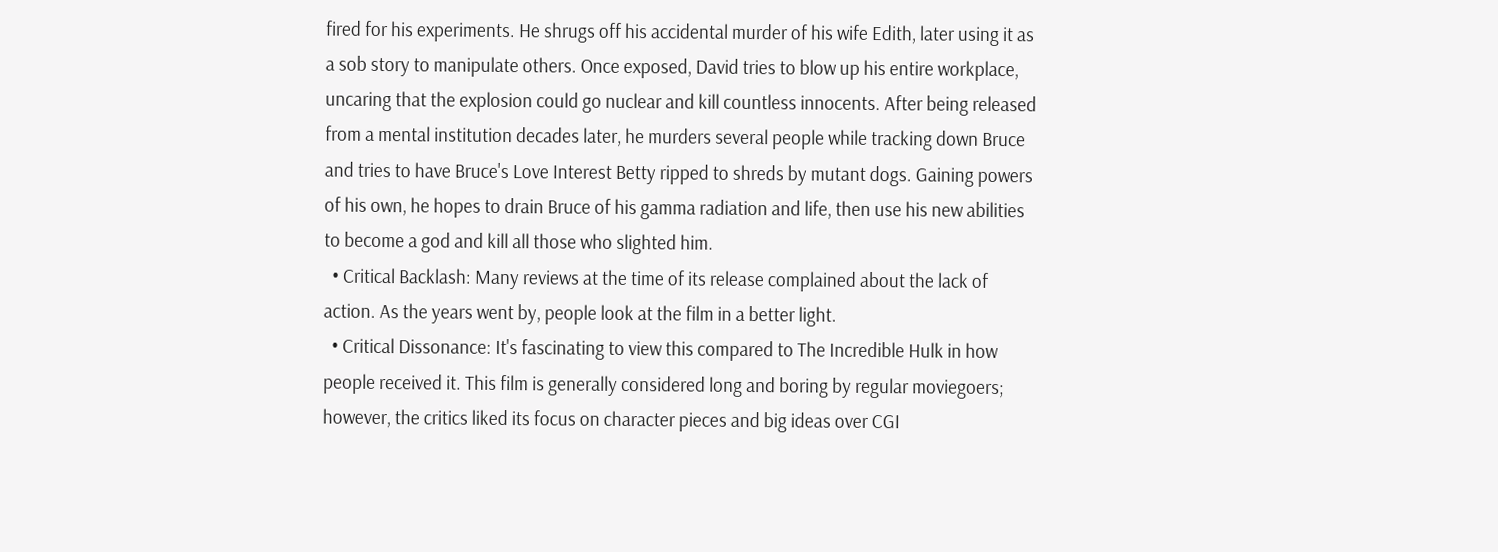fired for his experiments. He shrugs off his accidental murder of his wife Edith, later using it as a sob story to manipulate others. Once exposed, David tries to blow up his entire workplace, uncaring that the explosion could go nuclear and kill countless innocents. After being released from a mental institution decades later, he murders several people while tracking down Bruce and tries to have Bruce's Love Interest Betty ripped to shreds by mutant dogs. Gaining powers of his own, he hopes to drain Bruce of his gamma radiation and life, then use his new abilities to become a god and kill all those who slighted him.
  • Critical Backlash: Many reviews at the time of its release complained about the lack of action. As the years went by, people look at the film in a better light.
  • Critical Dissonance: It's fascinating to view this compared to The Incredible Hulk in how people received it. This film is generally considered long and boring by regular moviegoers; however, the critics liked its focus on character pieces and big ideas over CGI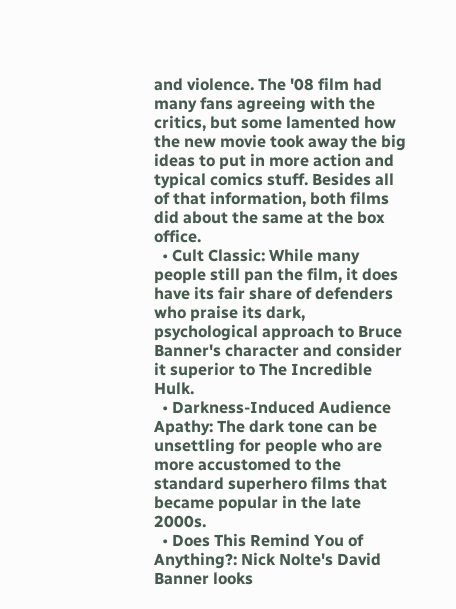and violence. The '08 film had many fans agreeing with the critics, but some lamented how the new movie took away the big ideas to put in more action and typical comics stuff. Besides all of that information, both films did about the same at the box office.
  • Cult Classic: While many people still pan the film, it does have its fair share of defenders who praise its dark, psychological approach to Bruce Banner's character and consider it superior to The Incredible Hulk.
  • Darkness-Induced Audience Apathy: The dark tone can be unsettling for people who are more accustomed to the standard superhero films that became popular in the late 2000s.
  • Does This Remind You of Anything?: Nick Nolte's David Banner looks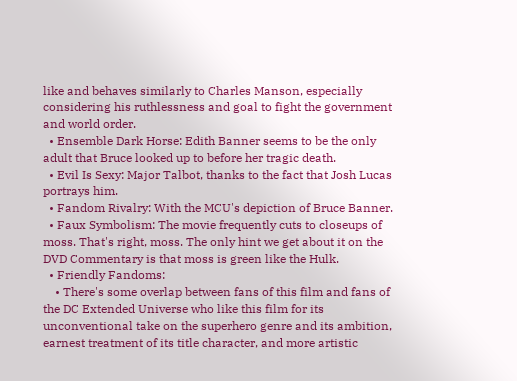like and behaves similarly to Charles Manson, especially considering his ruthlessness and goal to fight the government and world order.
  • Ensemble Dark Horse: Edith Banner seems to be the only adult that Bruce looked up to before her tragic death.
  • Evil Is Sexy: Major Talbot, thanks to the fact that Josh Lucas portrays him.
  • Fandom Rivalry: With the MCU's depiction of Bruce Banner.
  • Faux Symbolism: The movie frequently cuts to closeups of moss. That's right, moss. The only hint we get about it on the DVD Commentary is that moss is green like the Hulk.
  • Friendly Fandoms:
    • There's some overlap between fans of this film and fans of the DC Extended Universe who like this film for its unconventional take on the superhero genre and its ambition, earnest treatment of its title character, and more artistic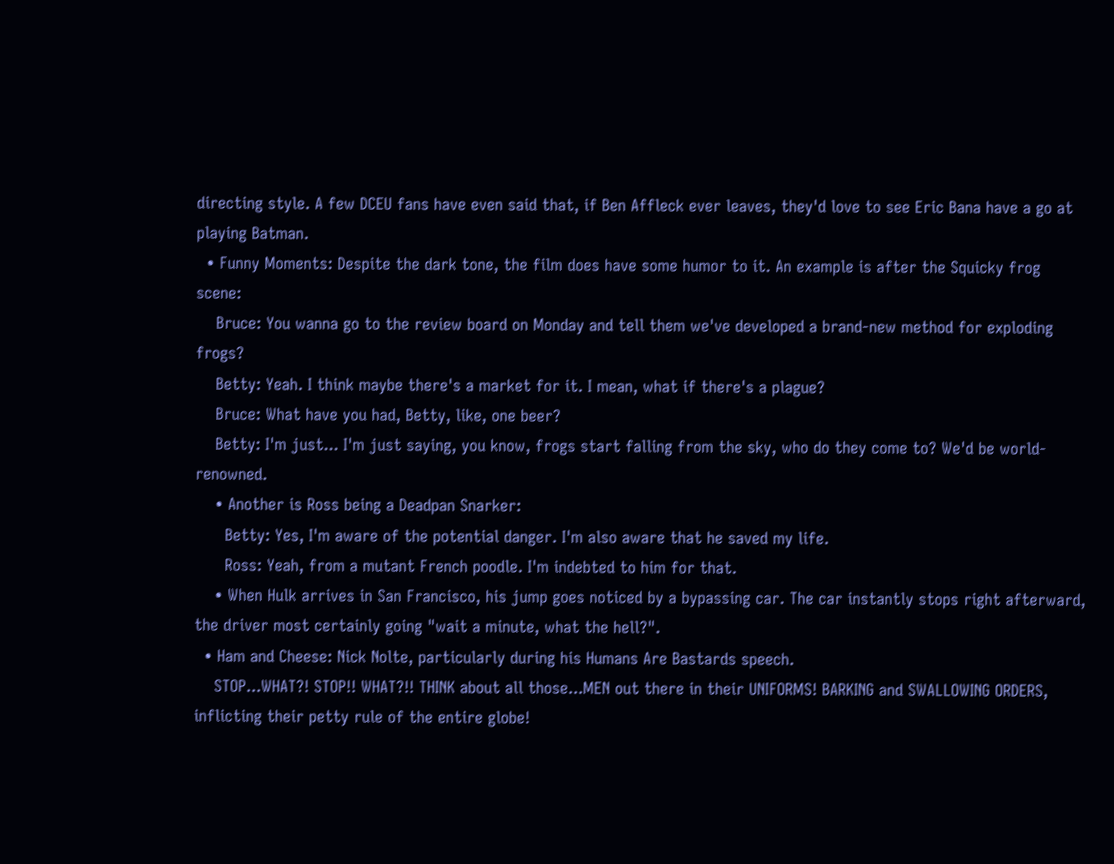directing style. A few DCEU fans have even said that, if Ben Affleck ever leaves, they'd love to see Eric Bana have a go at playing Batman.
  • Funny Moments: Despite the dark tone, the film does have some humor to it. An example is after the Squicky frog scene:
    Bruce: You wanna go to the review board on Monday and tell them we've developed a brand-new method for exploding frogs?
    Betty: Yeah. I think maybe there's a market for it. I mean, what if there's a plague?
    Bruce: What have you had, Betty, like, one beer?
    Betty: I'm just... I'm just saying, you know, frogs start falling from the sky, who do they come to? We'd be world-renowned.
    • Another is Ross being a Deadpan Snarker:
      Betty: Yes, I'm aware of the potential danger. I'm also aware that he saved my life.
      Ross: Yeah, from a mutant French poodle. I'm indebted to him for that.
    • When Hulk arrives in San Francisco, his jump goes noticed by a bypassing car. The car instantly stops right afterward, the driver most certainly going "wait a minute, what the hell?".
  • Ham and Cheese: Nick Nolte, particularly during his Humans Are Bastards speech.
    STOP...WHAT?! STOP!! WHAT?!! THINK about all those...MEN out there in their UNIFORMS! BARKING and SWALLOWING ORDERS, inflicting their petty rule of the entire globe!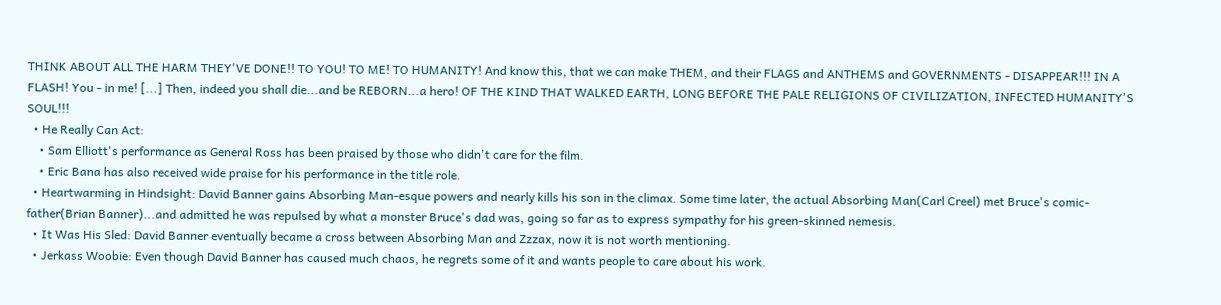THINK ABOUT ALL THE HARM THEY'VE DONE!! TO YOU! TO ME! TO HUMANITY! And know this, that we can make THEM, and their FLAGS and ANTHEMS and GOVERNMENTS - DISAPPEAR!!! IN A FLASH! You - in me! [...] Then, indeed you shall die...and be REBORN...a hero! OF THE KIND THAT WALKED EARTH, LONG BEFORE THE PALE RELIGIONS OF CIVILIZATION, INFECTED HUMANITY'S SOUL!!!
  • He Really Can Act:
    • Sam Elliott's performance as General Ross has been praised by those who didn't care for the film.
    • Eric Bana has also received wide praise for his performance in the title role.
  • Heartwarming in Hindsight: David Banner gains Absorbing Man-esque powers and nearly kills his son in the climax. Some time later, the actual Absorbing Man(Carl Creel) met Bruce's comic-father(Brian Banner)...and admitted he was repulsed by what a monster Bruce's dad was, going so far as to express sympathy for his green-skinned nemesis.
  • It Was His Sled: David Banner eventually became a cross between Absorbing Man and Zzzax, now it is not worth mentioning.
  • Jerkass Woobie: Even though David Banner has caused much chaos, he regrets some of it and wants people to care about his work.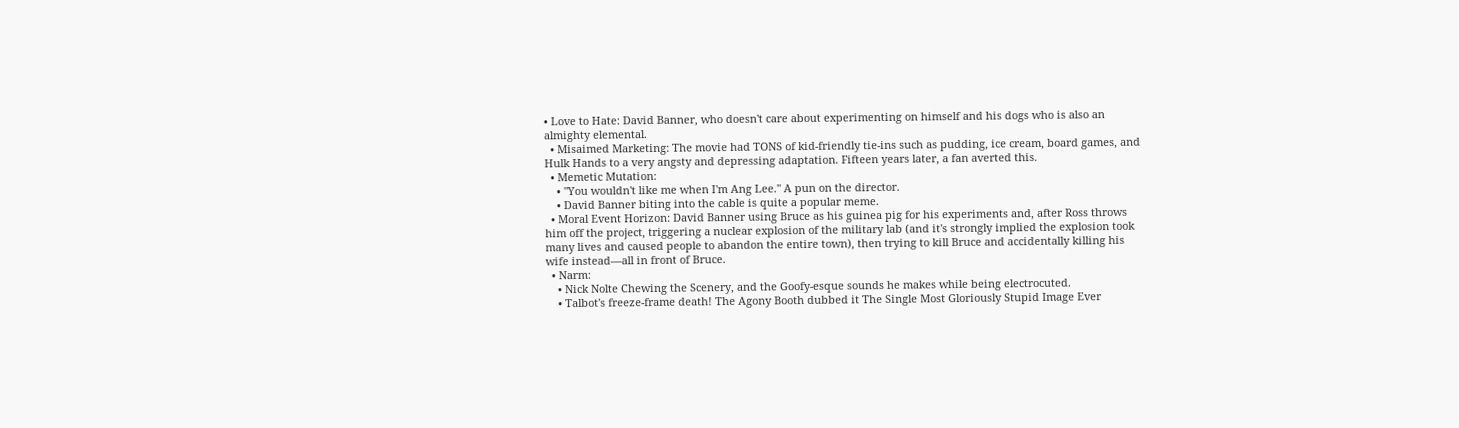• Love to Hate: David Banner, who doesn't care about experimenting on himself and his dogs who is also an almighty elemental.
  • Misaimed Marketing: The movie had TONS of kid-friendly tie-ins such as pudding, ice cream, board games, and Hulk Hands to a very angsty and depressing adaptation. Fifteen years later, a fan averted this.
  • Memetic Mutation:
    • "You wouldn't like me when I'm Ang Lee." A pun on the director.
    • David Banner biting into the cable is quite a popular meme.
  • Moral Event Horizon: David Banner using Bruce as his guinea pig for his experiments and, after Ross throws him off the project, triggering a nuclear explosion of the military lab (and it's strongly implied the explosion took many lives and caused people to abandon the entire town), then trying to kill Bruce and accidentally killing his wife instead—all in front of Bruce.
  • Narm:
    • Nick Nolte Chewing the Scenery, and the Goofy-esque sounds he makes while being electrocuted.
    • Talbot's freeze-frame death! The Agony Booth dubbed it The Single Most Gloriously Stupid Image Ever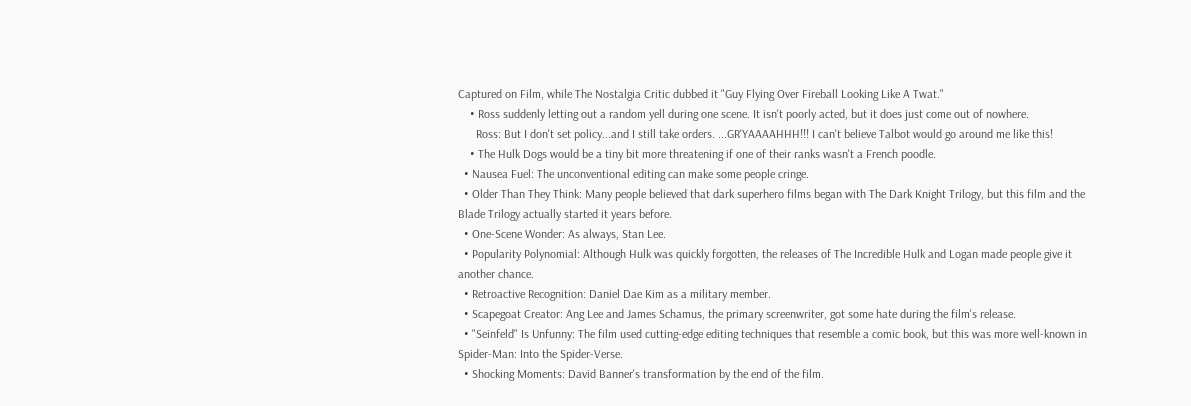Captured on Film, while The Nostalgia Critic dubbed it "Guy Flying Over Fireball Looking Like A Twat."
    • Ross suddenly letting out a random yell during one scene. It isn't poorly acted, but it does just come out of nowhere.
      Ross: But I don't set policy...and I still take orders. ...GR'YAAAAHHH!!! I can't believe Talbot would go around me like this!
    • The Hulk Dogs would be a tiny bit more threatening if one of their ranks wasn't a French poodle.
  • Nausea Fuel: The unconventional editing can make some people cringe.
  • Older Than They Think: Many people believed that dark superhero films began with The Dark Knight Trilogy, but this film and the Blade Trilogy actually started it years before.
  • One-Scene Wonder: As always, Stan Lee.
  • Popularity Polynomial: Although Hulk was quickly forgotten, the releases of The Incredible Hulk and Logan made people give it another chance.
  • Retroactive Recognition: Daniel Dae Kim as a military member.
  • Scapegoat Creator: Ang Lee and James Schamus, the primary screenwriter, got some hate during the film's release.
  • "Seinfeld" Is Unfunny: The film used cutting-edge editing techniques that resemble a comic book, but this was more well-known in Spider-Man: Into the Spider-Verse.
  • Shocking Moments: David Banner's transformation by the end of the film.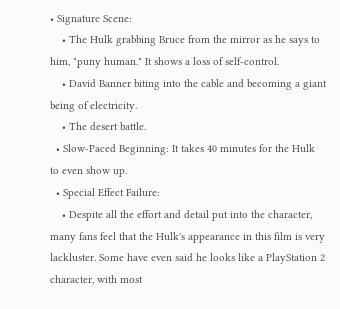• Signature Scene:
    • The Hulk grabbing Bruce from the mirror as he says to him, "puny human." It shows a loss of self-control.
    • David Banner biting into the cable and becoming a giant being of electricity.
    • The desert battle.
  • Slow-Paced Beginning: It takes 40 minutes for the Hulk to even show up.
  • Special Effect Failure:
    • Despite all the effort and detail put into the character, many fans feel that the Hulk's appearance in this film is very lackluster. Some have even said he looks like a PlayStation 2 character, with most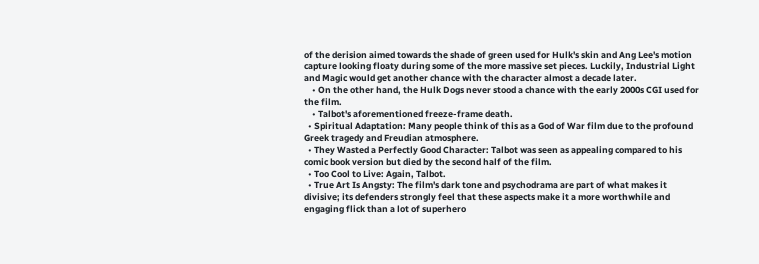of the derision aimed towards the shade of green used for Hulk's skin and Ang Lee's motion capture looking floaty during some of the more massive set pieces. Luckily, Industrial Light and Magic would get another chance with the character almost a decade later.
    • On the other hand, the Hulk Dogs never stood a chance with the early 2000s CGI used for the film.
    • Talbot's aforementioned freeze-frame death.
  • Spiritual Adaptation: Many people think of this as a God of War film due to the profound Greek tragedy and Freudian atmosphere.
  • They Wasted a Perfectly Good Character: Talbot was seen as appealing compared to his comic book version but died by the second half of the film.
  • Too Cool to Live: Again, Talbot.
  • True Art Is Angsty: The film's dark tone and psychodrama are part of what makes it divisive; its defenders strongly feel that these aspects make it a more worthwhile and engaging flick than a lot of superhero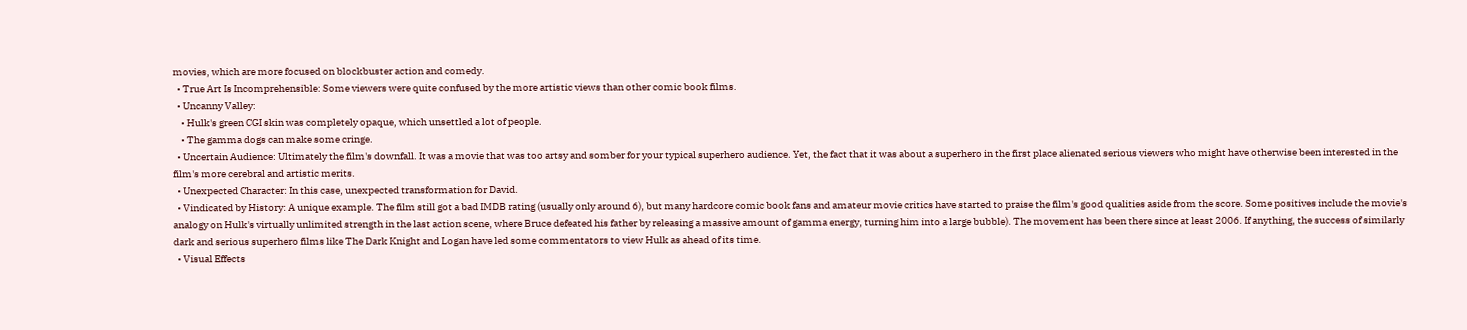movies, which are more focused on blockbuster action and comedy.
  • True Art Is Incomprehensible: Some viewers were quite confused by the more artistic views than other comic book films.
  • Uncanny Valley:
    • Hulk's green CGI skin was completely opaque, which unsettled a lot of people.
    • The gamma dogs can make some cringe.
  • Uncertain Audience: Ultimately the film's downfall. It was a movie that was too artsy and somber for your typical superhero audience. Yet, the fact that it was about a superhero in the first place alienated serious viewers who might have otherwise been interested in the film's more cerebral and artistic merits.
  • Unexpected Character: In this case, unexpected transformation for David.
  • Vindicated by History: A unique example. The film still got a bad IMDB rating (usually only around 6), but many hardcore comic book fans and amateur movie critics have started to praise the film's good qualities aside from the score. Some positives include the movie's analogy on Hulk's virtually unlimited strength in the last action scene, where Bruce defeated his father by releasing a massive amount of gamma energy, turning him into a large bubble). The movement has been there since at least 2006. If anything, the success of similarly dark and serious superhero films like The Dark Knight and Logan have led some commentators to view Hulk as ahead of its time.
  • Visual Effects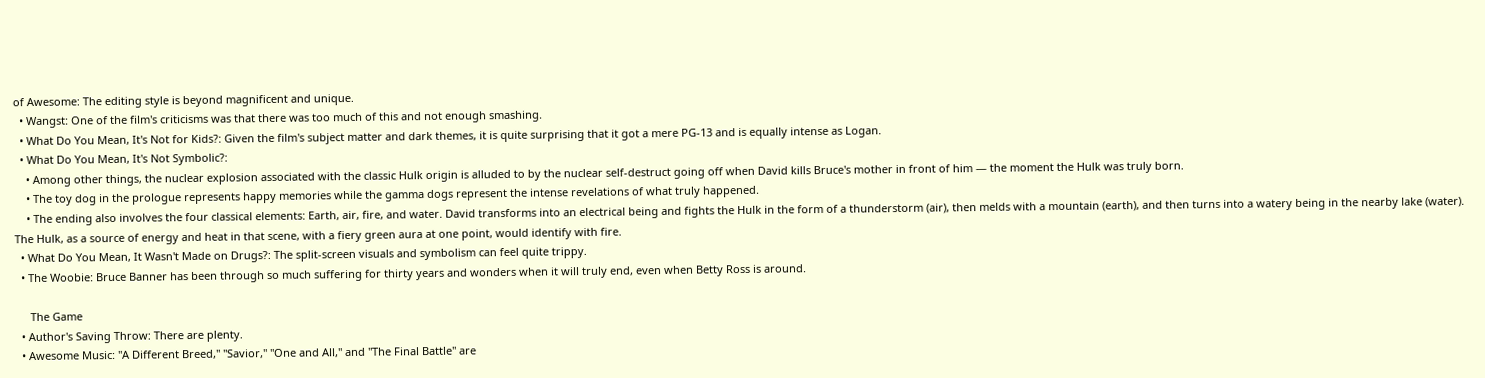of Awesome: The editing style is beyond magnificent and unique.
  • Wangst: One of the film's criticisms was that there was too much of this and not enough smashing.
  • What Do You Mean, It's Not for Kids?: Given the film's subject matter and dark themes, it is quite surprising that it got a mere PG-13 and is equally intense as Logan.
  • What Do You Mean, It's Not Symbolic?:
    • Among other things, the nuclear explosion associated with the classic Hulk origin is alluded to by the nuclear self-destruct going off when David kills Bruce's mother in front of him — the moment the Hulk was truly born.
    • The toy dog in the prologue represents happy memories while the gamma dogs represent the intense revelations of what truly happened.
    • The ending also involves the four classical elements: Earth, air, fire, and water. David transforms into an electrical being and fights the Hulk in the form of a thunderstorm (air), then melds with a mountain (earth), and then turns into a watery being in the nearby lake (water). The Hulk, as a source of energy and heat in that scene, with a fiery green aura at one point, would identify with fire.
  • What Do You Mean, It Wasn't Made on Drugs?: The split-screen visuals and symbolism can feel quite trippy.
  • The Woobie: Bruce Banner has been through so much suffering for thirty years and wonders when it will truly end, even when Betty Ross is around.

     The Game
  • Author's Saving Throw: There are plenty.
  • Awesome Music: "A Different Breed," "Savior," "One and All," and "The Final Battle" are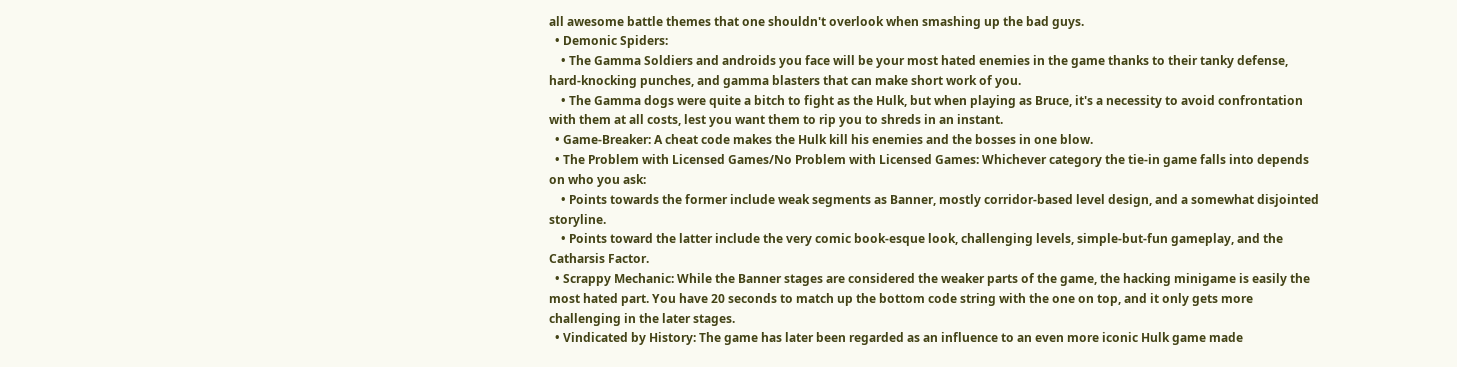all awesome battle themes that one shouldn't overlook when smashing up the bad guys.
  • Demonic Spiders:
    • The Gamma Soldiers and androids you face will be your most hated enemies in the game thanks to their tanky defense, hard-knocking punches, and gamma blasters that can make short work of you.
    • The Gamma dogs were quite a bitch to fight as the Hulk, but when playing as Bruce, it's a necessity to avoid confrontation with them at all costs, lest you want them to rip you to shreds in an instant.
  • Game-Breaker: A cheat code makes the Hulk kill his enemies and the bosses in one blow.
  • The Problem with Licensed Games/No Problem with Licensed Games: Whichever category the tie-in game falls into depends on who you ask:
    • Points towards the former include weak segments as Banner, mostly corridor-based level design, and a somewhat disjointed storyline.
    • Points toward the latter include the very comic book-esque look, challenging levels, simple-but-fun gameplay, and the Catharsis Factor.
  • Scrappy Mechanic: While the Banner stages are considered the weaker parts of the game, the hacking minigame is easily the most hated part. You have 20 seconds to match up the bottom code string with the one on top, and it only gets more challenging in the later stages.
  • Vindicated by History: The game has later been regarded as an influence to an even more iconic Hulk game made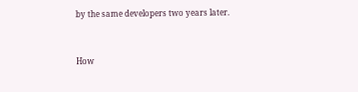by the same developers two years later.


How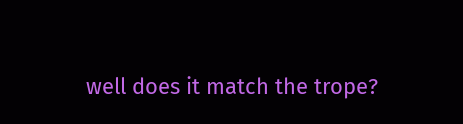well does it match the trope?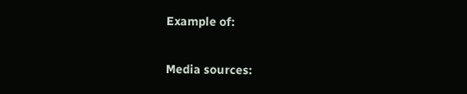Example of:


Media sources: